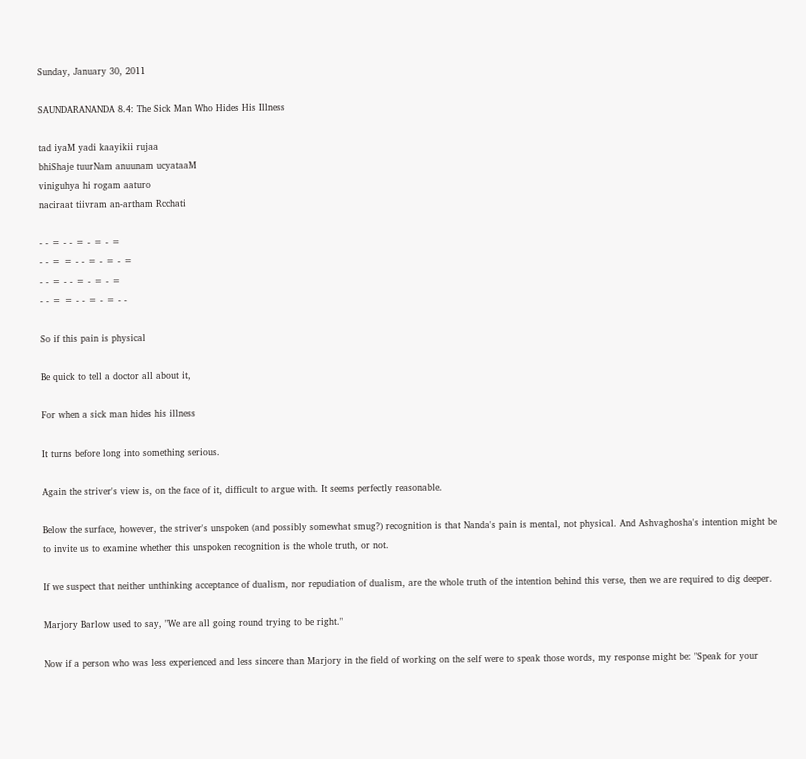Sunday, January 30, 2011

SAUNDARANANDA 8.4: The Sick Man Who Hides His Illness

tad iyaM yadi kaayikii rujaa
bhiShaje tuurNam anuunam ucyataaM
viniguhya hi rogam aaturo
naciraat tiivram an-artham Rcchati

- - = - - = - = - =
- - = = - - = - = - =
- - = - - = - = - =
- - = = - - = - = - -

So if this pain is physical

Be quick to tell a doctor all about it,

For when a sick man hides his illness

It turns before long into something serious.

Again the striver's view is, on the face of it, difficult to argue with. It seems perfectly reasonable.

Below the surface, however, the striver's unspoken (and possibly somewhat smug?) recognition is that Nanda's pain is mental, not physical. And Ashvaghosha's intention might be to invite us to examine whether this unspoken recognition is the whole truth, or not.

If we suspect that neither unthinking acceptance of dualism, nor repudiation of dualism, are the whole truth of the intention behind this verse, then we are required to dig deeper.

Marjory Barlow used to say, "We are all going round trying to be right."

Now if a person who was less experienced and less sincere than Marjory in the field of working on the self were to speak those words, my response might be: "Speak for your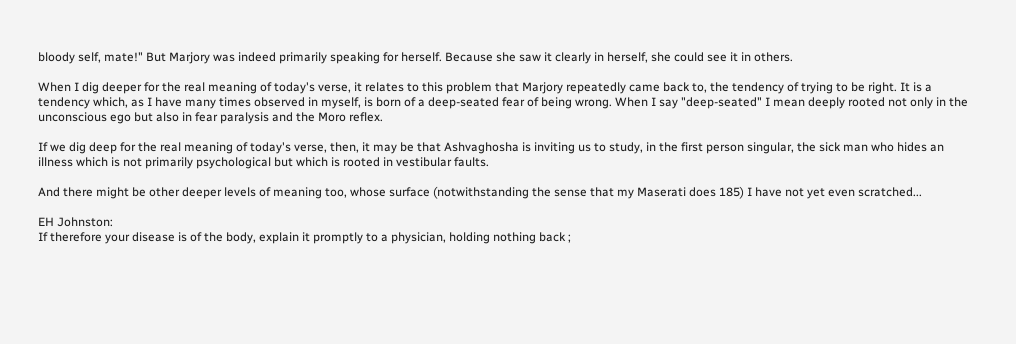bloody self, mate!" But Marjory was indeed primarily speaking for herself. Because she saw it clearly in herself, she could see it in others.

When I dig deeper for the real meaning of today's verse, it relates to this problem that Marjory repeatedly came back to, the tendency of trying to be right. It is a tendency which, as I have many times observed in myself, is born of a deep-seated fear of being wrong. When I say "deep-seated" I mean deeply rooted not only in the unconscious ego but also in fear paralysis and the Moro reflex.

If we dig deep for the real meaning of today's verse, then, it may be that Ashvaghosha is inviting us to study, in the first person singular, the sick man who hides an illness which is not primarily psychological but which is rooted in vestibular faults.

And there might be other deeper levels of meaning too, whose surface (notwithstanding the sense that my Maserati does 185) I have not yet even scratched...

EH Johnston:
If therefore your disease is of the body, explain it promptly to a physician, holding nothing back ;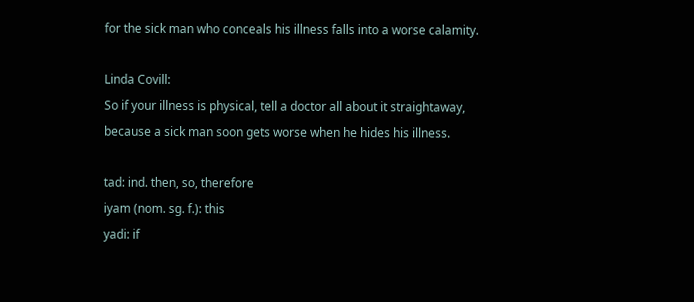for the sick man who conceals his illness falls into a worse calamity.

Linda Covill:
So if your illness is physical, tell a doctor all about it straightaway, because a sick man soon gets worse when he hides his illness.

tad: ind. then, so, therefore
iyam (nom. sg. f.): this
yadi: if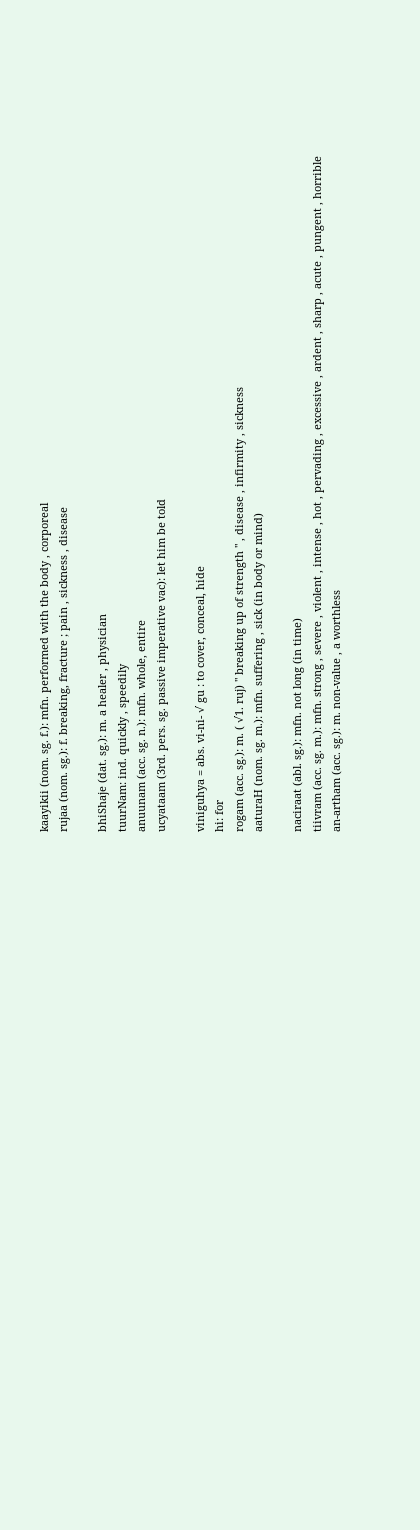kaayikii (nom. sg. f.): mfn. performed with the body , corporeal
rujaa (nom. sg.): f. breaking, fracture ; pain , sickness , disease

bhiShaje (dat. sg.): m. a healer , physician
tuurNam: ind. quickly , speedily
anuunam (acc. sg. n.): mfn. whole, entire
ucyataam (3rd. pers. sg. passive imperative vac): let him be told

viniguhya = abs. vi-ni- √ gu : to cover, conceal, hide
hi: for
rogam (acc. sg.): m. ( √1. ruj) " breaking up of strength " , disease , infirmity , sickness
aaturaH (nom. sg. m.): mfn. suffering , sick (in body or mind)

naciraat (abl. sg.): mfn. not long (in time)
tiivram (acc. sg. m.): mfn. strong , severe , violent , intense , hot , pervading , excessive , ardent , sharp , acute , pungent , horrible
an-artham (acc. sg.): m. non-value , a worthless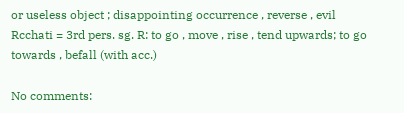or useless object ; disappointing occurrence , reverse , evil
Rcchati = 3rd pers. sg. R: to go , move , rise , tend upwards; to go towards , befall (with acc.)

No comments: